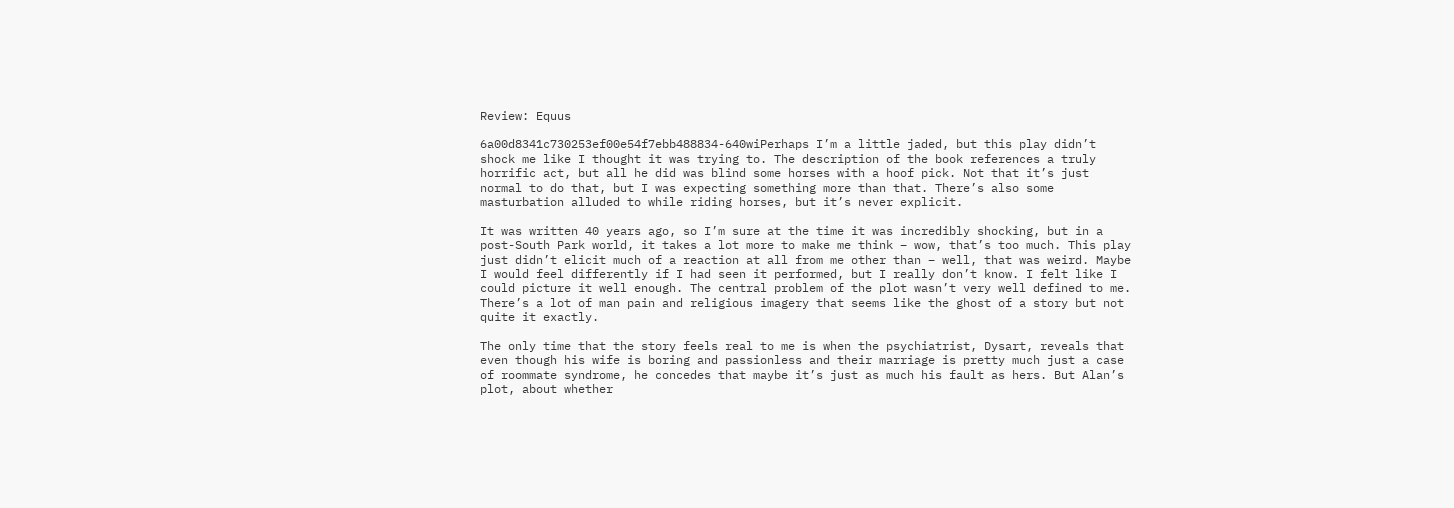Review: Equus

6a00d8341c730253ef00e54f7ebb488834-640wiPerhaps I’m a little jaded, but this play didn’t shock me like I thought it was trying to. The description of the book references a truly horrific act, but all he did was blind some horses with a hoof pick. Not that it’s just normal to do that, but I was expecting something more than that. There’s also some masturbation alluded to while riding horses, but it’s never explicit.

It was written 40 years ago, so I’m sure at the time it was incredibly shocking, but in a post-South Park world, it takes a lot more to make me think – wow, that’s too much. This play just didn’t elicit much of a reaction at all from me other than – well, that was weird. Maybe I would feel differently if I had seen it performed, but I really don’t know. I felt like I could picture it well enough. The central problem of the plot wasn’t very well defined to me. There’s a lot of man pain and religious imagery that seems like the ghost of a story but not quite it exactly.

The only time that the story feels real to me is when the psychiatrist, Dysart, reveals that even though his wife is boring and passionless and their marriage is pretty much just a case of roommate syndrome, he concedes that maybe it’s just as much his fault as hers. But Alan’s plot, about whether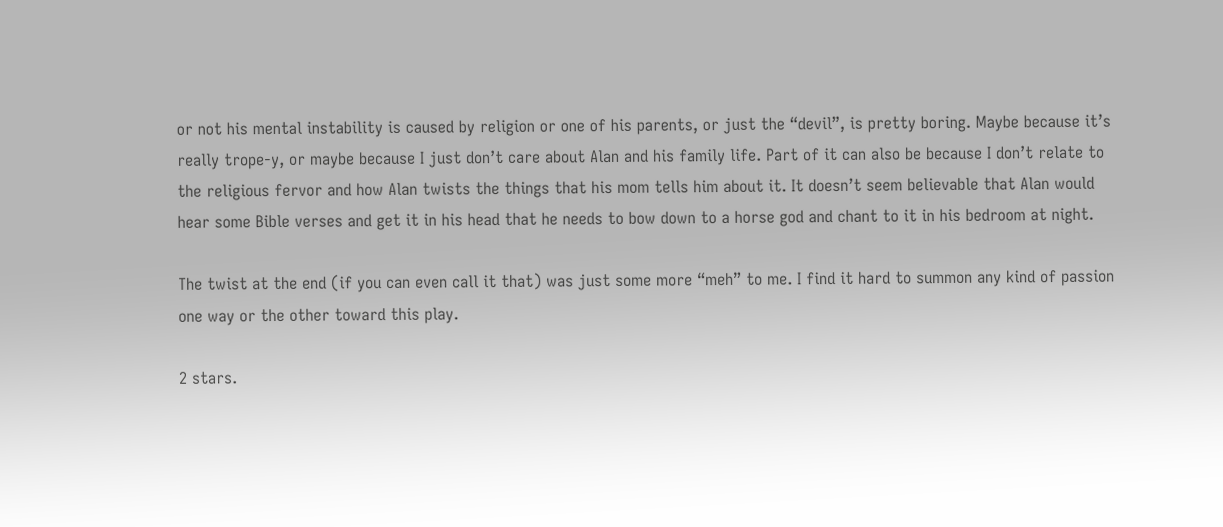or not his mental instability is caused by religion or one of his parents, or just the “devil”, is pretty boring. Maybe because it’s really trope-y, or maybe because I just don’t care about Alan and his family life. Part of it can also be because I don’t relate to the religious fervor and how Alan twists the things that his mom tells him about it. It doesn’t seem believable that Alan would hear some Bible verses and get it in his head that he needs to bow down to a horse god and chant to it in his bedroom at night.

The twist at the end (if you can even call it that) was just some more “meh” to me. I find it hard to summon any kind of passion one way or the other toward this play.

2 stars.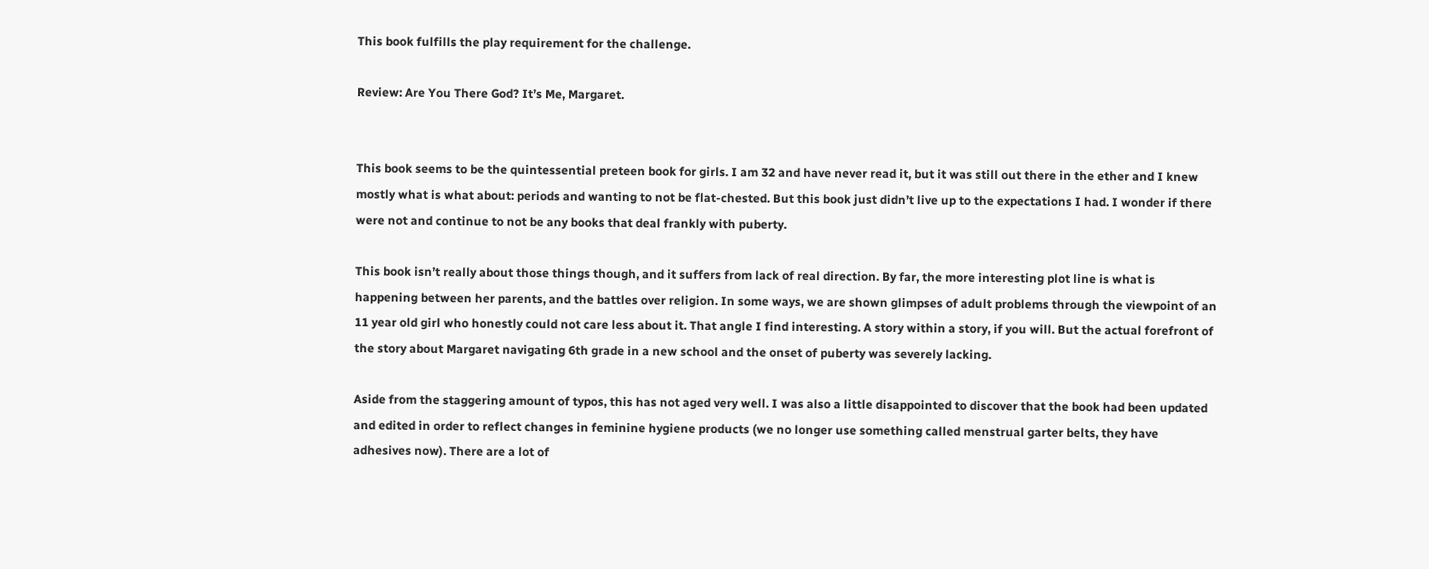This book fulfills the play requirement for the challenge.

Review: Are You There God? It’s Me, Margaret.


This book seems to be the quintessential preteen book for girls. I am 32 and have never read it, but it was still out there in the ether and I knew mostly what is what about: periods and wanting to not be flat-chested. But this book just didn’t live up to the expectations I had. I wonder if there were not and continue to not be any books that deal frankly with puberty.

This book isn’t really about those things though, and it suffers from lack of real direction. By far, the more interesting plot line is what is happening between her parents, and the battles over religion. In some ways, we are shown glimpses of adult problems through the viewpoint of an 11 year old girl who honestly could not care less about it. That angle I find interesting. A story within a story, if you will. But the actual forefront of the story about Margaret navigating 6th grade in a new school and the onset of puberty was severely lacking.

Aside from the staggering amount of typos, this has not aged very well. I was also a little disappointed to discover that the book had been updated and edited in order to reflect changes in feminine hygiene products (we no longer use something called menstrual garter belts, they have adhesives now). There are a lot of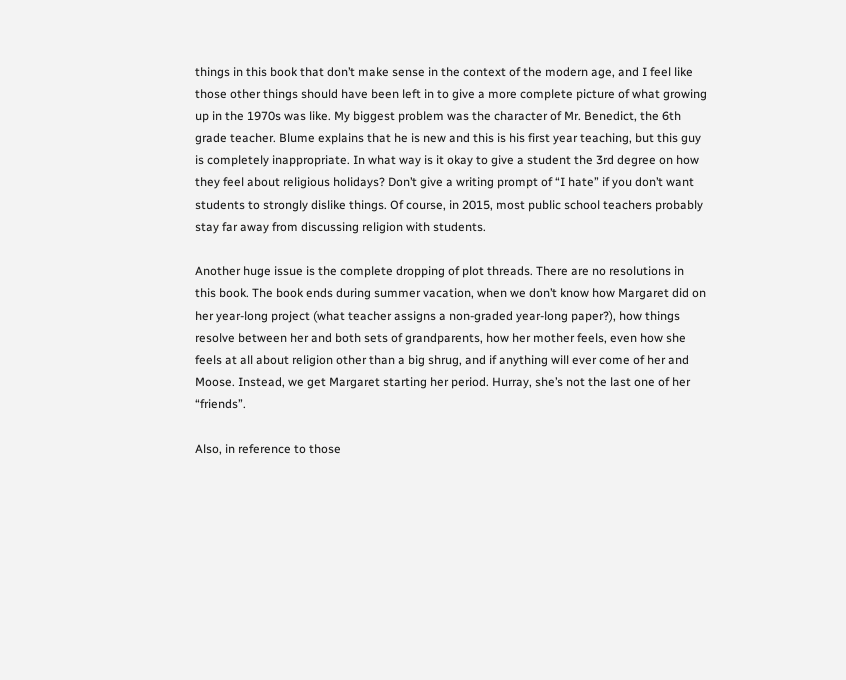things in this book that don’t make sense in the context of the modern age, and I feel like those other things should have been left in to give a more complete picture of what growing up in the 1970s was like. My biggest problem was the character of Mr. Benedict, the 6th grade teacher. Blume explains that he is new and this is his first year teaching, but this guy is completely inappropriate. In what way is it okay to give a student the 3rd degree on how they feel about religious holidays? Don’t give a writing prompt of “I hate” if you don’t want students to strongly dislike things. Of course, in 2015, most public school teachers probably stay far away from discussing religion with students.

Another huge issue is the complete dropping of plot threads. There are no resolutions in this book. The book ends during summer vacation, when we don’t know how Margaret did on her year-long project (what teacher assigns a non-graded year-long paper?), how things resolve between her and both sets of grandparents, how her mother feels, even how she feels at all about religion other than a big shrug, and if anything will ever come of her and Moose. Instead, we get Margaret starting her period. Hurray, she’s not the last one of her “friends”.

Also, in reference to those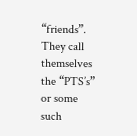“friends”. They call themselves the “PTS’s” or some such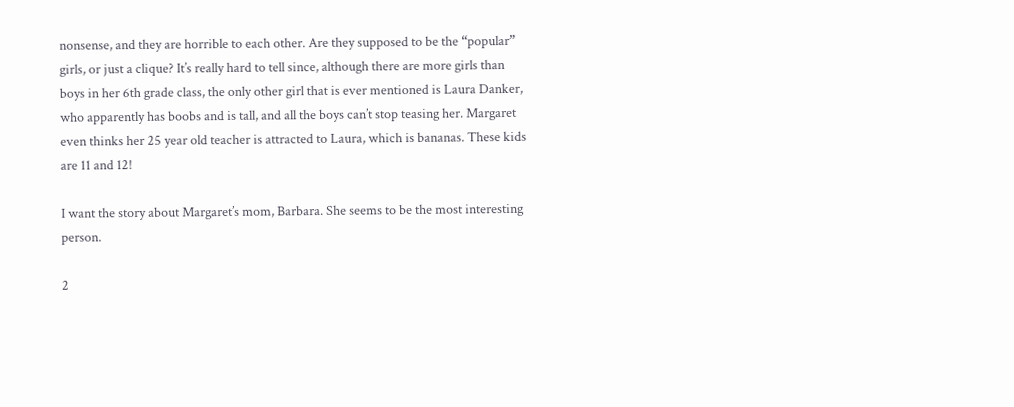nonsense, and they are horrible to each other. Are they supposed to be the “popular” girls, or just a clique? It’s really hard to tell since, although there are more girls than boys in her 6th grade class, the only other girl that is ever mentioned is Laura Danker, who apparently has boobs and is tall, and all the boys can’t stop teasing her. Margaret even thinks her 25 year old teacher is attracted to Laura, which is bananas. These kids are 11 and 12!

I want the story about Margaret’s mom, Barbara. She seems to be the most interesting person.

2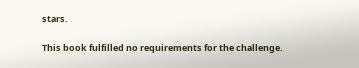stars.

This book fulfilled no requirements for the challenge.